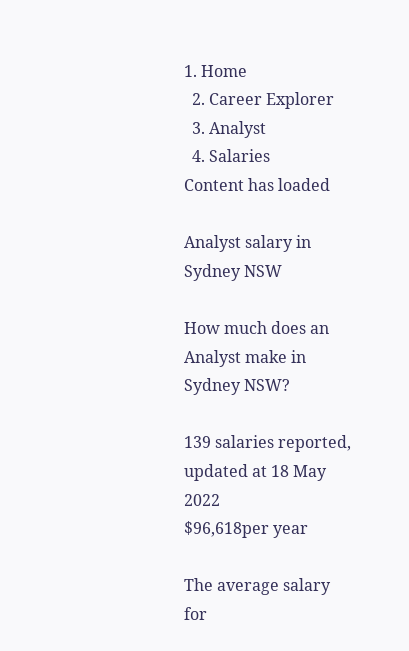1. Home
  2. Career Explorer
  3. Analyst
  4. Salaries
Content has loaded

Analyst salary in Sydney NSW

How much does an Analyst make in Sydney NSW?

139 salaries reported, updated at 18 May 2022
$96,618per year

The average salary for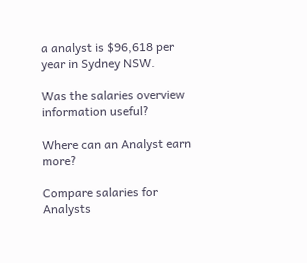a analyst is $96,618 per year in Sydney NSW.

Was the salaries overview information useful?

Where can an Analyst earn more?

Compare salaries for Analysts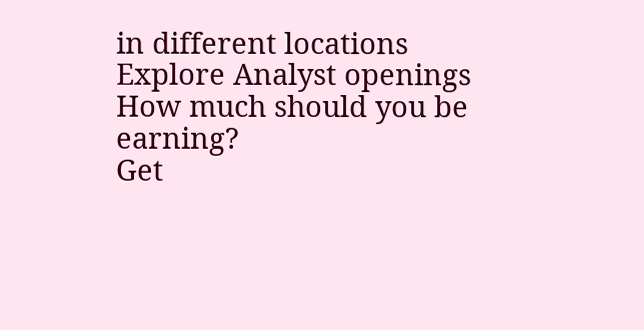in different locations
Explore Analyst openings
How much should you be earning?
Get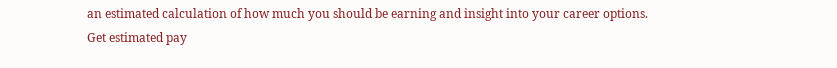an estimated calculation of how much you should be earning and insight into your career options.
Get estimated pay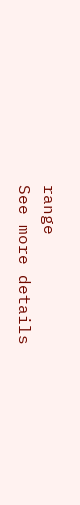range
See more details